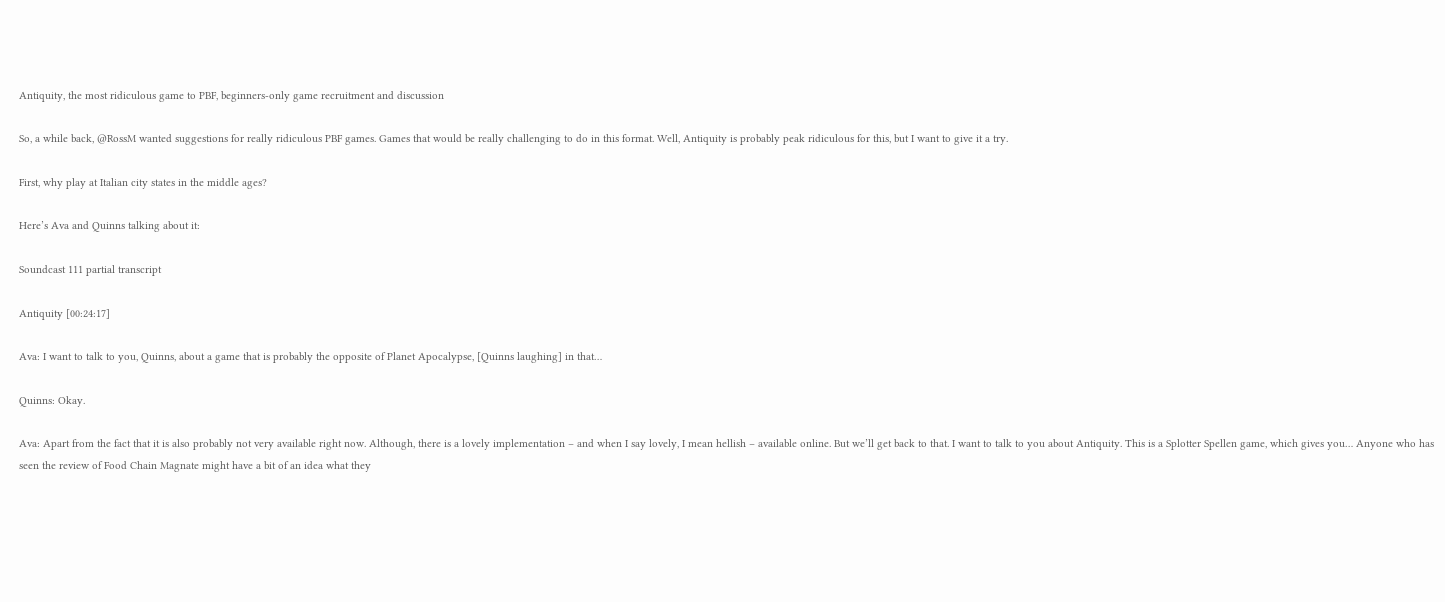Antiquity, the most ridiculous game to PBF, beginners-only game recruitment and discussion

So, a while back, @RossM wanted suggestions for really ridiculous PBF games. Games that would be really challenging to do in this format. Well, Antiquity is probably peak ridiculous for this, but I want to give it a try.

First, why play at Italian city states in the middle ages?

Here’s Ava and Quinns talking about it:

Soundcast 111 partial transcript

Antiquity [00:24:17]

Ava: I want to talk to you, Quinns, about a game that is probably the opposite of Planet Apocalypse, [Quinns laughing] in that…

Quinns: Okay.

Ava: Apart from the fact that it is also probably not very available right now. Although, there is a lovely implementation – and when I say lovely, I mean hellish – available online. But we’ll get back to that. I want to talk to you about Antiquity. This is a Splotter Spellen game, which gives you… Anyone who has seen the review of Food Chain Magnate might have a bit of an idea what they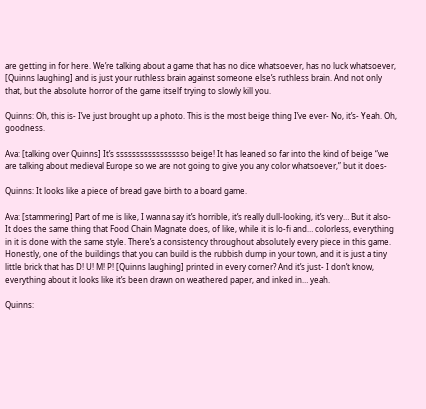are getting in for here. We’re talking about a game that has no dice whatsoever, has no luck whatsoever, [Quinns laughing] and is just your ruthless brain against someone else’s ruthless brain. And not only that, but the absolute horror of the game itself trying to slowly kill you.

Quinns: Oh, this is- I’ve just brought up a photo. This is the most beige thing I’ve ever- No, it’s- Yeah. Oh, goodness.

Ava: [talking over Quinns] It’s ssssssssssssssssso beige! It has leaned so far into the kind of beige “we are talking about medieval Europe so we are not going to give you any color whatsoever,” but it does-

Quinns: It looks like a piece of bread gave birth to a board game.

Ava: [stammering] Part of me is like, I wanna say it’s horrible, it’s really dull-looking, it’s very… But it also- It does the same thing that Food Chain Magnate does, of like, while it is lo-fi and… colorless, everything in it is done with the same style. There’s a consistency throughout absolutely every piece in this game. Honestly, one of the buildings that you can build is the rubbish dump in your town, and it is just a tiny little brick that has D! U! M! P! [Quinns laughing] printed in every corner? And it’s just- I don’t know, everything about it looks like it’s been drawn on weathered paper, and inked in… yeah.

Quinns: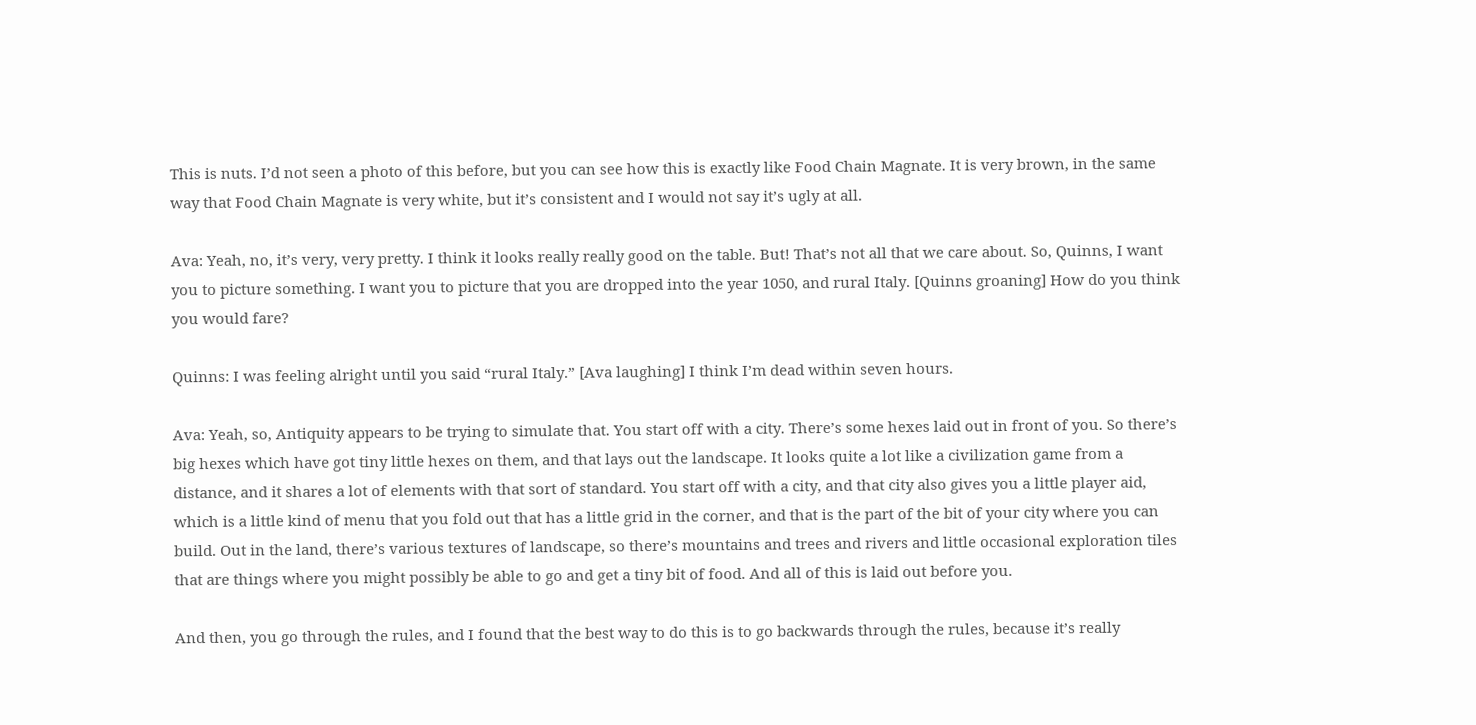This is nuts. I’d not seen a photo of this before, but you can see how this is exactly like Food Chain Magnate. It is very brown, in the same way that Food Chain Magnate is very white, but it’s consistent and I would not say it’s ugly at all.

Ava: Yeah, no, it’s very, very pretty. I think it looks really really good on the table. But! That’s not all that we care about. So, Quinns, I want you to picture something. I want you to picture that you are dropped into the year 1050, and rural Italy. [Quinns groaning] How do you think you would fare?

Quinns: I was feeling alright until you said “rural Italy.” [Ava laughing] I think I’m dead within seven hours.

Ava: Yeah, so, Antiquity appears to be trying to simulate that. You start off with a city. There’s some hexes laid out in front of you. So there’s big hexes which have got tiny little hexes on them, and that lays out the landscape. It looks quite a lot like a civilization game from a distance, and it shares a lot of elements with that sort of standard. You start off with a city, and that city also gives you a little player aid, which is a little kind of menu that you fold out that has a little grid in the corner, and that is the part of the bit of your city where you can build. Out in the land, there’s various textures of landscape, so there’s mountains and trees and rivers and little occasional exploration tiles that are things where you might possibly be able to go and get a tiny bit of food. And all of this is laid out before you.

And then, you go through the rules, and I found that the best way to do this is to go backwards through the rules, because it’s really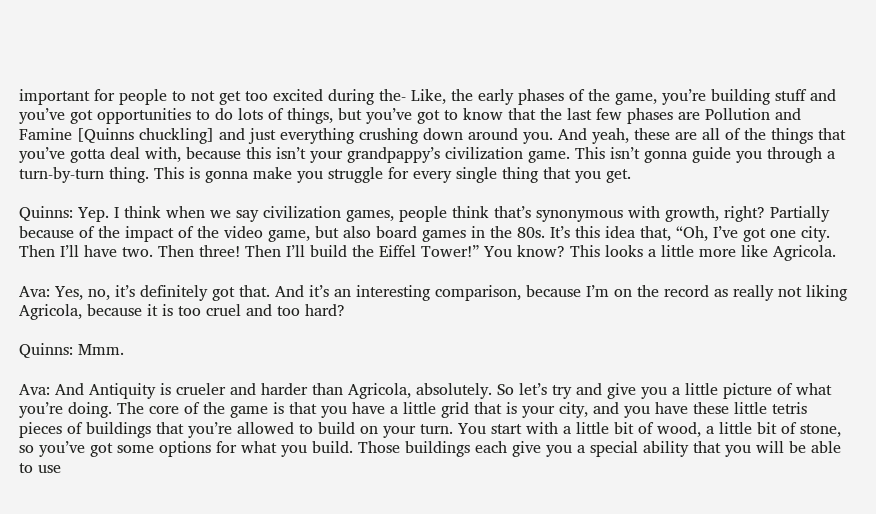important for people to not get too excited during the- Like, the early phases of the game, you’re building stuff and you’ve got opportunities to do lots of things, but you’ve got to know that the last few phases are Pollution and Famine [Quinns chuckling] and just everything crushing down around you. And yeah, these are all of the things that you’ve gotta deal with, because this isn’t your grandpappy’s civilization game. This isn’t gonna guide you through a turn-by-turn thing. This is gonna make you struggle for every single thing that you get.

Quinns: Yep. I think when we say civilization games, people think that’s synonymous with growth, right? Partially because of the impact of the video game, but also board games in the 80s. It’s this idea that, “Oh, I’ve got one city. Then I’ll have two. Then three! Then I’ll build the Eiffel Tower!” You know? This looks a little more like Agricola.

Ava: Yes, no, it’s definitely got that. And it’s an interesting comparison, because I’m on the record as really not liking Agricola, because it is too cruel and too hard?

Quinns: Mmm.

Ava: And Antiquity is crueler and harder than Agricola, absolutely. So let’s try and give you a little picture of what you’re doing. The core of the game is that you have a little grid that is your city, and you have these little tetris pieces of buildings that you’re allowed to build on your turn. You start with a little bit of wood, a little bit of stone, so you’ve got some options for what you build. Those buildings each give you a special ability that you will be able to use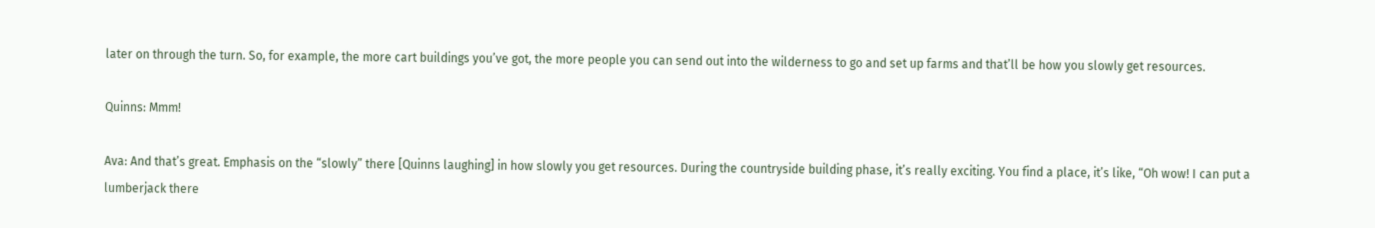later on through the turn. So, for example, the more cart buildings you’ve got, the more people you can send out into the wilderness to go and set up farms and that’ll be how you slowly get resources.

Quinns: Mmm!

Ava: And that’s great. Emphasis on the “slowly” there [Quinns laughing] in how slowly you get resources. During the countryside building phase, it’s really exciting. You find a place, it’s like, “Oh wow! I can put a lumberjack there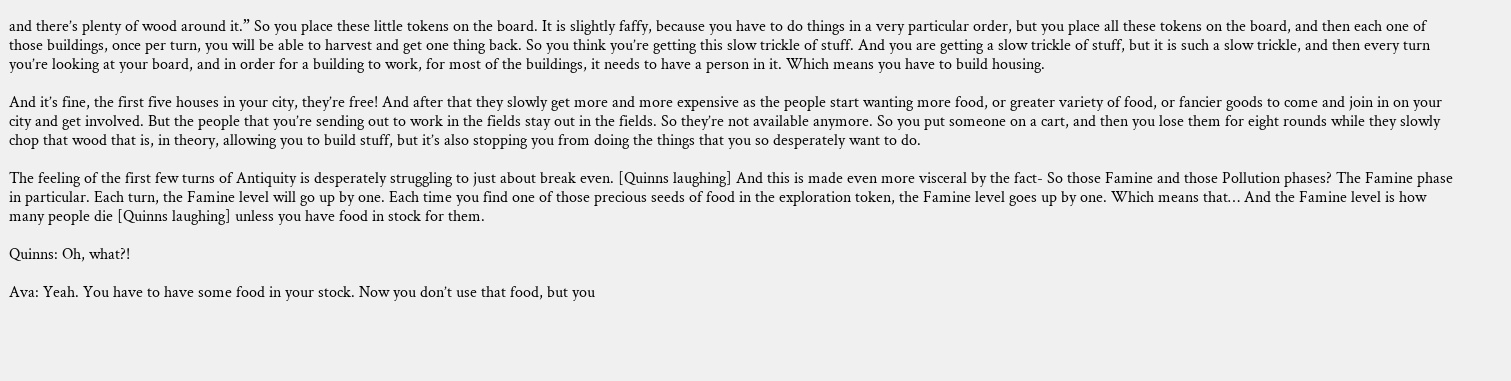and there’s plenty of wood around it.” So you place these little tokens on the board. It is slightly faffy, because you have to do things in a very particular order, but you place all these tokens on the board, and then each one of those buildings, once per turn, you will be able to harvest and get one thing back. So you think you’re getting this slow trickle of stuff. And you are getting a slow trickle of stuff, but it is such a slow trickle, and then every turn you’re looking at your board, and in order for a building to work, for most of the buildings, it needs to have a person in it. Which means you have to build housing.

And it’s fine, the first five houses in your city, they’re free! And after that they slowly get more and more expensive as the people start wanting more food, or greater variety of food, or fancier goods to come and join in on your city and get involved. But the people that you’re sending out to work in the fields stay out in the fields. So they’re not available anymore. So you put someone on a cart, and then you lose them for eight rounds while they slowly chop that wood that is, in theory, allowing you to build stuff, but it’s also stopping you from doing the things that you so desperately want to do.

The feeling of the first few turns of Antiquity is desperately struggling to just about break even. [Quinns laughing] And this is made even more visceral by the fact- So those Famine and those Pollution phases? The Famine phase in particular. Each turn, the Famine level will go up by one. Each time you find one of those precious seeds of food in the exploration token, the Famine level goes up by one. Which means that… And the Famine level is how many people die [Quinns laughing] unless you have food in stock for them.

Quinns: Oh, what?!

Ava: Yeah. You have to have some food in your stock. Now you don’t use that food, but you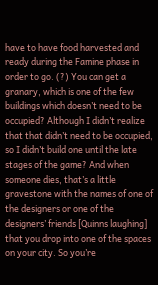have to have food harvested and ready during the Famine phase in order to go. (?) You can get a granary, which is one of the few buildings which doesn’t need to be occupied? Although I didn’t realize that that didn’t need to be occupied, so I didn’t build one until the late stages of the game? And when someone dies, that’s a little gravestone with the names of one of the designers or one of the designers’ friends [Quinns laughing] that you drop into one of the spaces on your city. So you’re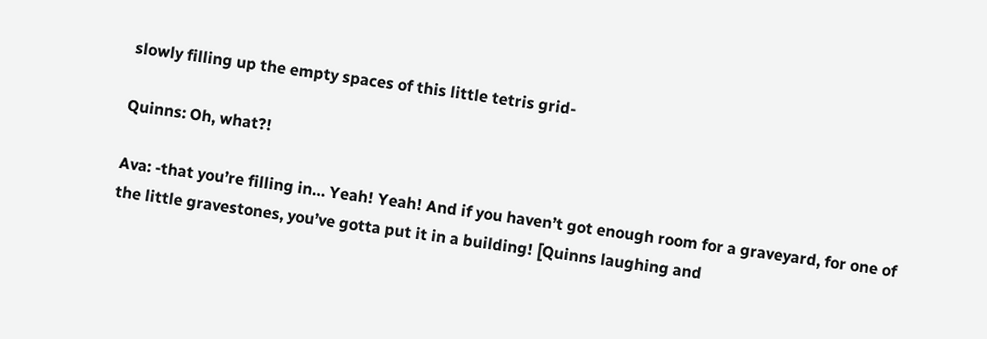slowly filling up the empty spaces of this little tetris grid-

Quinns: Oh, what?!

Ava: -that you’re filling in… Yeah! Yeah! And if you haven’t got enough room for a graveyard, for one of the little gravestones, you’ve gotta put it in a building! [Quinns laughing and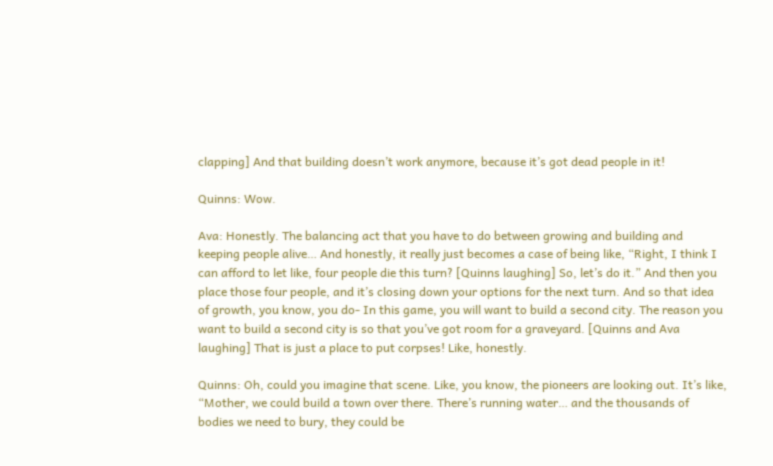clapping] And that building doesn’t work anymore, because it’s got dead people in it!

Quinns: Wow.

Ava: Honestly. The balancing act that you have to do between growing and building and keeping people alive… And honestly, it really just becomes a case of being like, “Right, I think I can afford to let like, four people die this turn? [Quinns laughing] So, let’s do it.” And then you place those four people, and it’s closing down your options for the next turn. And so that idea of growth, you know, you do- In this game, you will want to build a second city. The reason you want to build a second city is so that you’ve got room for a graveyard. [Quinns and Ava laughing] That is just a place to put corpses! Like, honestly.

Quinns: Oh, could you imagine that scene. Like, you know, the pioneers are looking out. It’s like, “Mother, we could build a town over there. There’s running water… and the thousands of bodies we need to bury, they could be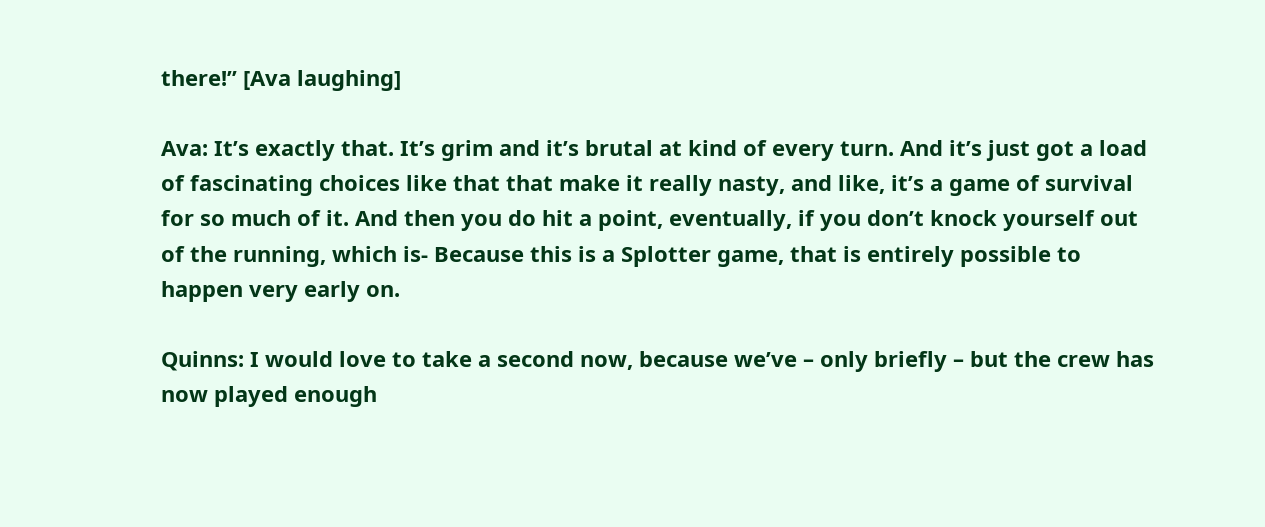there!” [Ava laughing]

Ava: It’s exactly that. It’s grim and it’s brutal at kind of every turn. And it’s just got a load of fascinating choices like that that make it really nasty, and like, it’s a game of survival for so much of it. And then you do hit a point, eventually, if you don’t knock yourself out of the running, which is- Because this is a Splotter game, that is entirely possible to happen very early on.

Quinns: I would love to take a second now, because we’ve – only briefly – but the crew has now played enough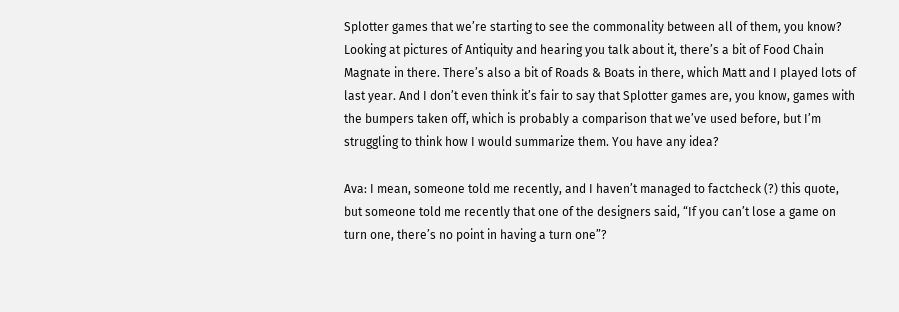Splotter games that we’re starting to see the commonality between all of them, you know? Looking at pictures of Antiquity and hearing you talk about it, there’s a bit of Food Chain Magnate in there. There’s also a bit of Roads & Boats in there, which Matt and I played lots of last year. And I don’t even think it’s fair to say that Splotter games are, you know, games with the bumpers taken off, which is probably a comparison that we’ve used before, but I’m struggling to think how I would summarize them. You have any idea?

Ava: I mean, someone told me recently, and I haven’t managed to factcheck (?) this quote, but someone told me recently that one of the designers said, “If you can’t lose a game on turn one, there’s no point in having a turn one”?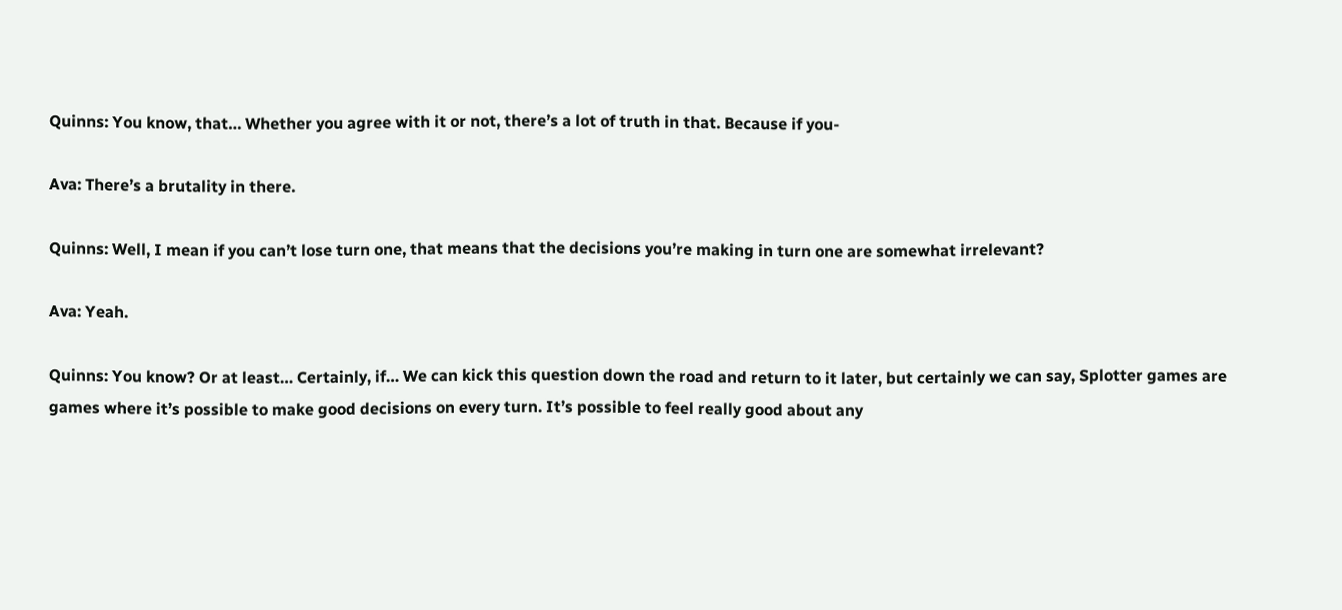Quinns: You know, that… Whether you agree with it or not, there’s a lot of truth in that. Because if you-

Ava: There’s a brutality in there.

Quinns: Well, I mean if you can’t lose turn one, that means that the decisions you’re making in turn one are somewhat irrelevant?

Ava: Yeah.

Quinns: You know? Or at least… Certainly, if… We can kick this question down the road and return to it later, but certainly we can say, Splotter games are games where it’s possible to make good decisions on every turn. It’s possible to feel really good about any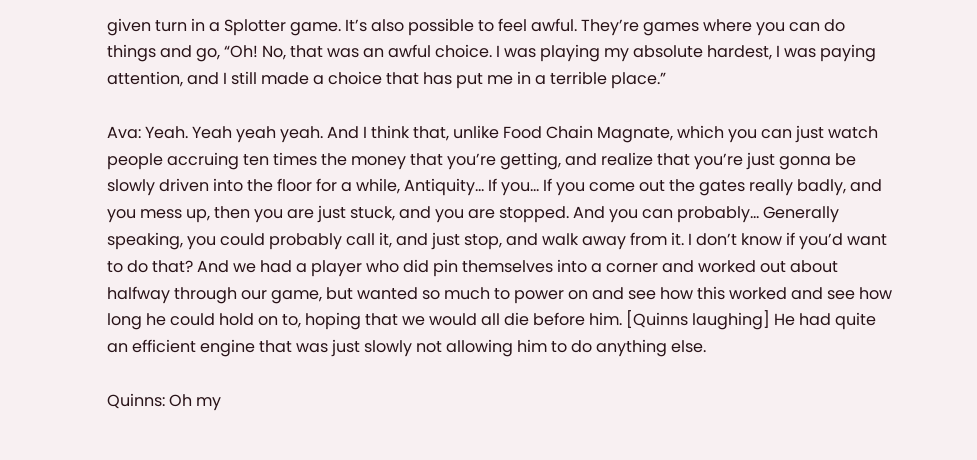given turn in a Splotter game. It’s also possible to feel awful. They’re games where you can do things and go, “Oh! No, that was an awful choice. I was playing my absolute hardest, I was paying attention, and I still made a choice that has put me in a terrible place.”

Ava: Yeah. Yeah yeah yeah. And I think that, unlike Food Chain Magnate, which you can just watch people accruing ten times the money that you’re getting, and realize that you’re just gonna be slowly driven into the floor for a while, Antiquity… If you… If you come out the gates really badly, and you mess up, then you are just stuck, and you are stopped. And you can probably… Generally speaking, you could probably call it, and just stop, and walk away from it. I don’t know if you’d want to do that? And we had a player who did pin themselves into a corner and worked out about halfway through our game, but wanted so much to power on and see how this worked and see how long he could hold on to, hoping that we would all die before him. [Quinns laughing] He had quite an efficient engine that was just slowly not allowing him to do anything else.

Quinns: Oh my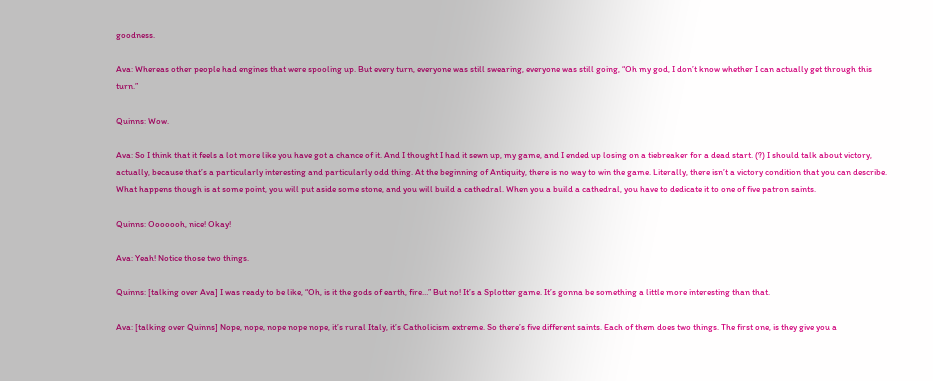goodness.

Ava: Whereas other people had engines that were spooling up. But every turn, everyone was still swearing, everyone was still going, “Oh my god, I don’t know whether I can actually get through this turn.”

Quinns: Wow.

Ava: So I think that it feels a lot more like you have got a chance of it. And I thought I had it sewn up, my game, and I ended up losing on a tiebreaker for a dead start. (?) I should talk about victory, actually, because that’s a particularly interesting and particularly odd thing. At the beginning of Antiquity, there is no way to win the game. Literally, there isn’t a victory condition that you can describe. What happens though is at some point, you will put aside some stone, and you will build a cathedral. When you a build a cathedral, you have to dedicate it to one of five patron saints.

Quinns: Ooooooh, nice! Okay!

Ava: Yeah! Notice those two things.

Quinns: [talking over Ava] I was ready to be like, “Oh, is it the gods of earth, fire…” But no! It’s a Splotter game. It’s gonna be something a little more interesting than that.

Ava: [talking over Quinns] Nope, nope, nope nope nope, it’s rural Italy, it’s Catholicism extreme. So there’s five different saints. Each of them does two things. The first one, is they give you a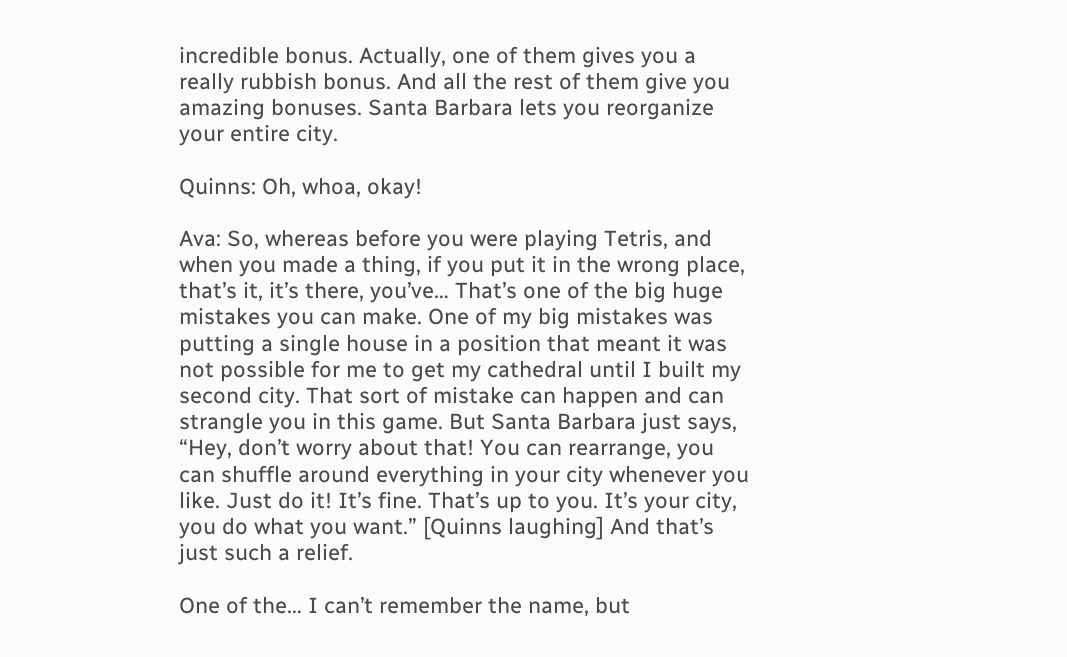incredible bonus. Actually, one of them gives you a really rubbish bonus. And all the rest of them give you amazing bonuses. Santa Barbara lets you reorganize your entire city.

Quinns: Oh, whoa, okay!

Ava: So, whereas before you were playing Tetris, and when you made a thing, if you put it in the wrong place, that’s it, it’s there, you’ve… That’s one of the big huge mistakes you can make. One of my big mistakes was putting a single house in a position that meant it was not possible for me to get my cathedral until I built my second city. That sort of mistake can happen and can strangle you in this game. But Santa Barbara just says, “Hey, don’t worry about that! You can rearrange, you can shuffle around everything in your city whenever you like. Just do it! It’s fine. That’s up to you. It’s your city, you do what you want.” [Quinns laughing] And that’s just such a relief.

One of the… I can’t remember the name, but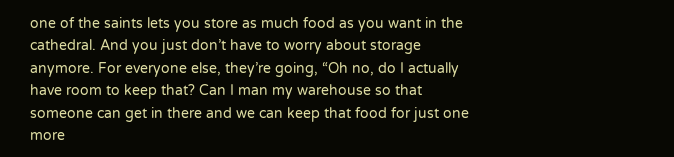one of the saints lets you store as much food as you want in the cathedral. And you just don’t have to worry about storage anymore. For everyone else, they’re going, “Oh no, do I actually have room to keep that? Can I man my warehouse so that someone can get in there and we can keep that food for just one more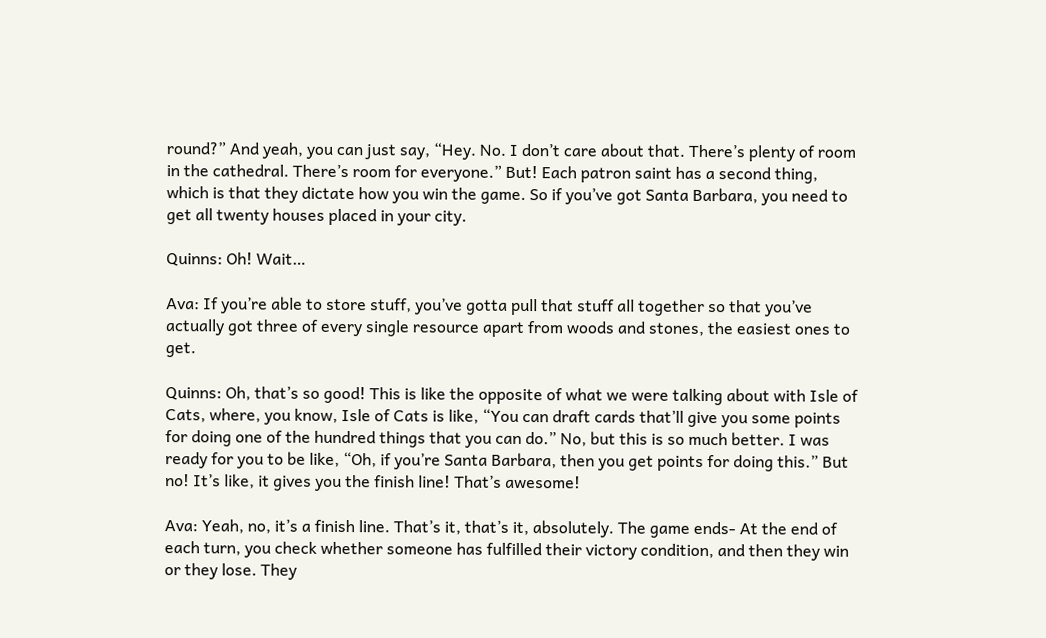round?” And yeah, you can just say, “Hey. No. I don’t care about that. There’s plenty of room in the cathedral. There’s room for everyone.” But! Each patron saint has a second thing, which is that they dictate how you win the game. So if you’ve got Santa Barbara, you need to get all twenty houses placed in your city.

Quinns: Oh! Wait…

Ava: If you’re able to store stuff, you’ve gotta pull that stuff all together so that you’ve actually got three of every single resource apart from woods and stones, the easiest ones to get.

Quinns: Oh, that’s so good! This is like the opposite of what we were talking about with Isle of Cats, where, you know, Isle of Cats is like, “You can draft cards that’ll give you some points for doing one of the hundred things that you can do.” No, but this is so much better. I was ready for you to be like, “Oh, if you’re Santa Barbara, then you get points for doing this.” But no! It’s like, it gives you the finish line! That’s awesome!

Ava: Yeah, no, it’s a finish line. That’s it, that’s it, absolutely. The game ends- At the end of each turn, you check whether someone has fulfilled their victory condition, and then they win or they lose. They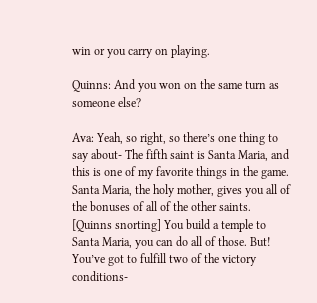win or you carry on playing.

Quinns: And you won on the same turn as someone else?

Ava: Yeah, so right, so there’s one thing to say about- The fifth saint is Santa Maria, and this is one of my favorite things in the game. Santa Maria, the holy mother, gives you all of the bonuses of all of the other saints. [Quinns snorting] You build a temple to Santa Maria, you can do all of those. But! You’ve got to fulfill two of the victory conditions-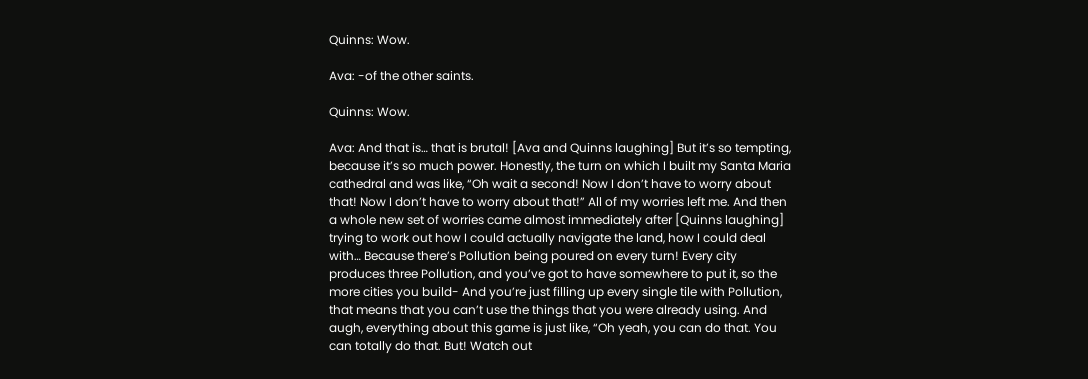Quinns: Wow.

Ava: -of the other saints.

Quinns: Wow.

Ava: And that is… that is brutal! [Ava and Quinns laughing] But it’s so tempting, because it’s so much power. Honestly, the turn on which I built my Santa Maria cathedral and was like, “Oh wait a second! Now I don’t have to worry about that! Now I don’t have to worry about that!” All of my worries left me. And then a whole new set of worries came almost immediately after [Quinns laughing] trying to work out how I could actually navigate the land, how I could deal with… Because there’s Pollution being poured on every turn! Every city produces three Pollution, and you’ve got to have somewhere to put it, so the more cities you build- And you’re just filling up every single tile with Pollution, that means that you can’t use the things that you were already using. And augh, everything about this game is just like, “Oh yeah, you can do that. You can totally do that. But! Watch out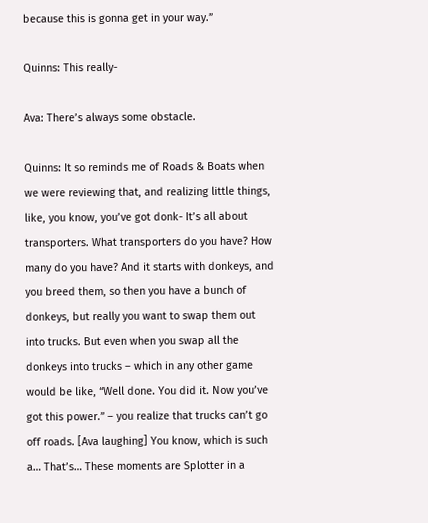because this is gonna get in your way.”

Quinns: This really-

Ava: There’s always some obstacle.

Quinns: It so reminds me of Roads & Boats when we were reviewing that, and realizing little things, like, you know, you’ve got donk- It’s all about transporters. What transporters do you have? How many do you have? And it starts with donkeys, and you breed them, so then you have a bunch of donkeys, but really you want to swap them out into trucks. But even when you swap all the donkeys into trucks – which in any other game would be like, “Well done. You did it. Now you’ve got this power.” – you realize that trucks can’t go off roads. [Ava laughing] You know, which is such a… That’s… These moments are Splotter in a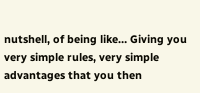nutshell, of being like… Giving you very simple rules, very simple advantages that you then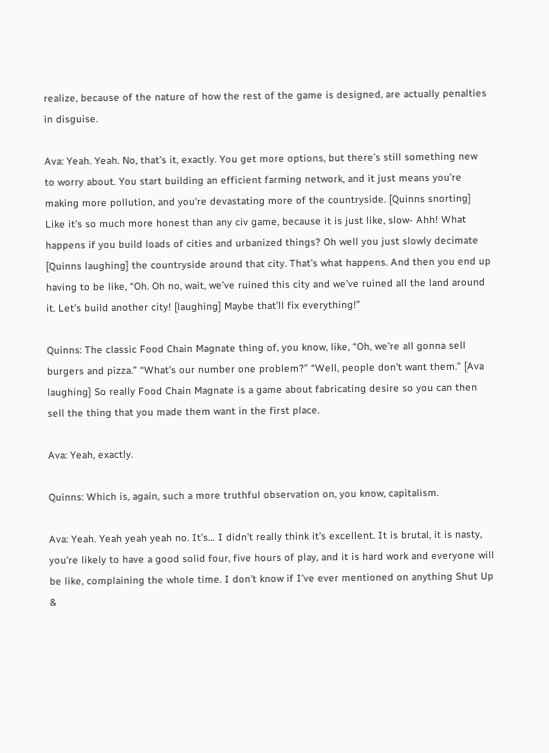realize, because of the nature of how the rest of the game is designed, are actually penalties in disguise.

Ava: Yeah. Yeah. No, that’s it, exactly. You get more options, but there’s still something new to worry about. You start building an efficient farming network, and it just means you’re making more pollution, and you’re devastating more of the countryside. [Quinns snorting] Like it’s so much more honest than any civ game, because it is just like, slow- Ahh! What happens if you build loads of cities and urbanized things? Oh well you just slowly decimate [Quinns laughing] the countryside around that city. That’s what happens. And then you end up having to be like, “Oh. Oh no, wait, we’ve ruined this city and we’ve ruined all the land around it. Let’s build another city! [laughing] Maybe that’ll fix everything!”

Quinns: The classic Food Chain Magnate thing of, you know, like, “Oh, we’re all gonna sell burgers and pizza.” “What’s our number one problem?” “Well, people don’t want them.” [Ava laughing] So really Food Chain Magnate is a game about fabricating desire so you can then sell the thing that you made them want in the first place.

Ava: Yeah, exactly.

Quinns: Which is, again, such a more truthful observation on, you know, capitalism.

Ava: Yeah. Yeah yeah yeah no. It’s… I didn’t really think it’s excellent. It is brutal, it is nasty, you’re likely to have a good solid four, five hours of play, and it is hard work and everyone will be like, complaining the whole time. I don’t know if I’ve ever mentioned on anything Shut Up &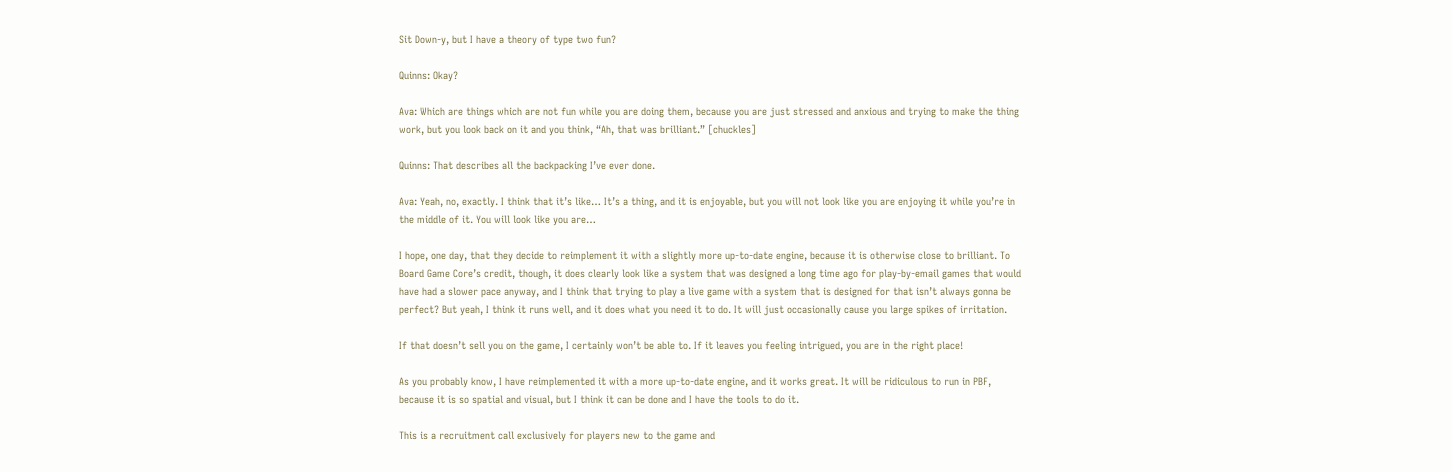Sit Down-y, but I have a theory of type two fun?

Quinns: Okay?

Ava: Which are things which are not fun while you are doing them, because you are just stressed and anxious and trying to make the thing work, but you look back on it and you think, “Ah, that was brilliant.” [chuckles]

Quinns: That describes all the backpacking I’ve ever done.

Ava: Yeah, no, exactly. I think that it’s like… It’s a thing, and it is enjoyable, but you will not look like you are enjoying it while you’re in the middle of it. You will look like you are…

I hope, one day, that they decide to reimplement it with a slightly more up-to-date engine, because it is otherwise close to brilliant. To Board Game Core’s credit, though, it does clearly look like a system that was designed a long time ago for play-by-email games that would have had a slower pace anyway, and I think that trying to play a live game with a system that is designed for that isn’t always gonna be perfect? But yeah, I think it runs well, and it does what you need it to do. It will just occasionally cause you large spikes of irritation.

If that doesn’t sell you on the game, I certainly won’t be able to. If it leaves you feeling intrigued, you are in the right place!

As you probably know, I have reimplemented it with a more up-to-date engine, and it works great. It will be ridiculous to run in PBF, because it is so spatial and visual, but I think it can be done and I have the tools to do it.

This is a recruitment call exclusively for players new to the game and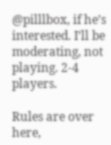@pilllbox, if he’s interested. I’ll be moderating, not playing. 2-4 players.

Rules are over here,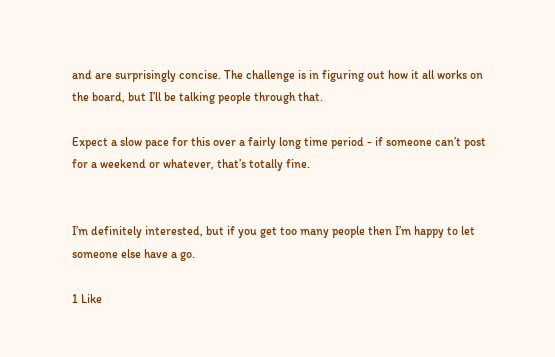and are surprisingly concise. The challenge is in figuring out how it all works on the board, but I’ll be talking people through that.

Expect a slow pace for this over a fairly long time period - if someone can’t post for a weekend or whatever, that’s totally fine.


I’m definitely interested, but if you get too many people then I’m happy to let someone else have a go.

1 Like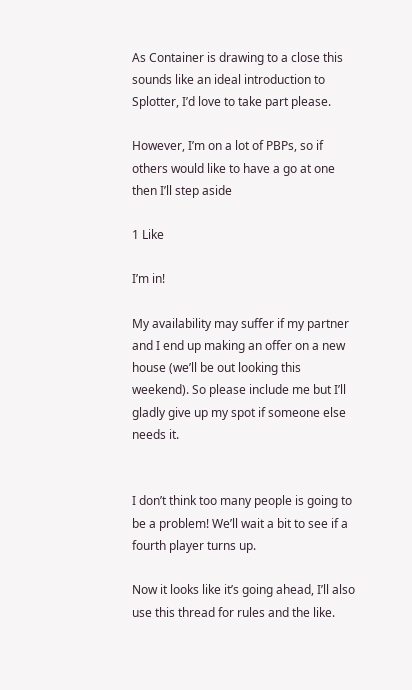As Container is drawing to a close this sounds like an ideal introduction to Splotter, I’d love to take part please.

However, I’m on a lot of PBPs, so if others would like to have a go at one then I’ll step aside

1 Like

I’m in!

My availability may suffer if my partner and I end up making an offer on a new house (we’ll be out looking this weekend). So please include me but I’ll gladly give up my spot if someone else needs it.


I don’t think too many people is going to be a problem! We’ll wait a bit to see if a fourth player turns up.

Now it looks like it’s going ahead, I’ll also use this thread for rules and the like.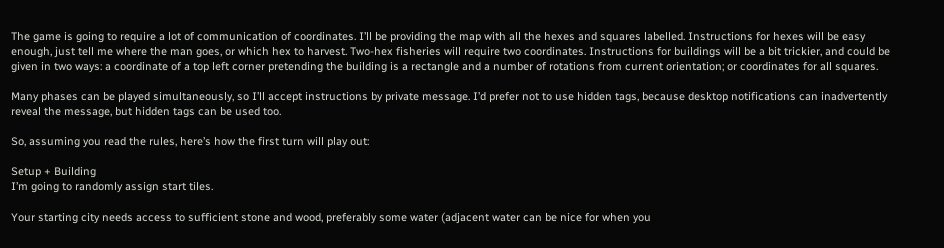The game is going to require a lot of communication of coordinates. I’ll be providing the map with all the hexes and squares labelled. Instructions for hexes will be easy enough, just tell me where the man goes, or which hex to harvest. Two-hex fisheries will require two coordinates. Instructions for buildings will be a bit trickier, and could be given in two ways: a coordinate of a top left corner pretending the building is a rectangle and a number of rotations from current orientation; or coordinates for all squares.

Many phases can be played simultaneously, so I’ll accept instructions by private message. I’d prefer not to use hidden tags, because desktop notifications can inadvertently reveal the message, but hidden tags can be used too.

So, assuming you read the rules, here’s how the first turn will play out:

Setup + Building
I’m going to randomly assign start tiles.

Your starting city needs access to sufficient stone and wood, preferably some water (adjacent water can be nice for when you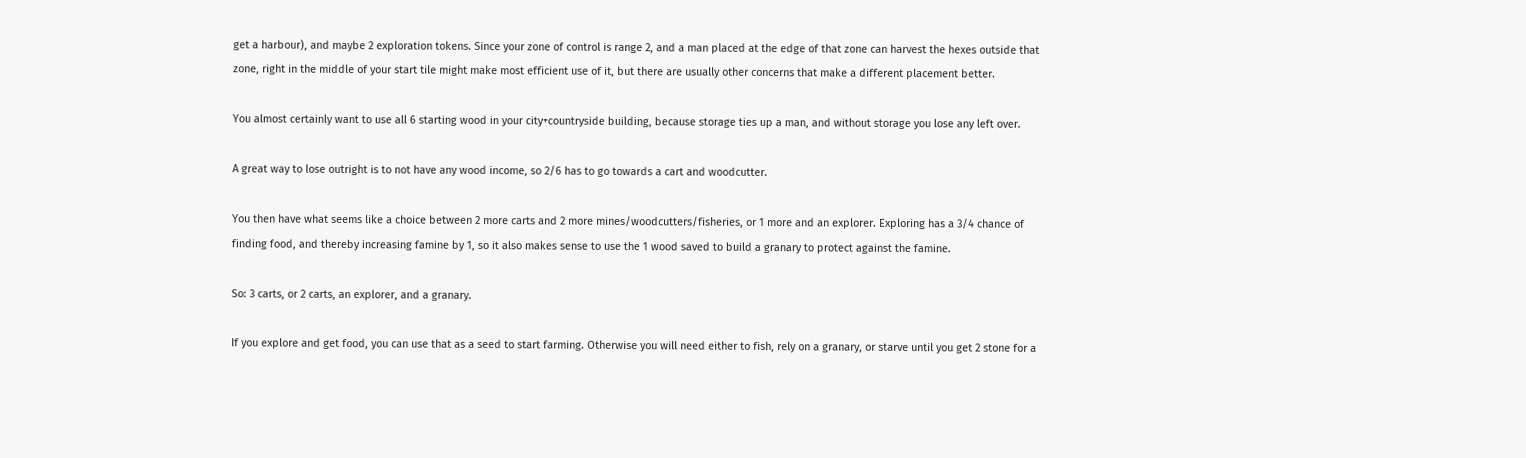get a harbour), and maybe 2 exploration tokens. Since your zone of control is range 2, and a man placed at the edge of that zone can harvest the hexes outside that zone, right in the middle of your start tile might make most efficient use of it, but there are usually other concerns that make a different placement better.

You almost certainly want to use all 6 starting wood in your city+countryside building, because storage ties up a man, and without storage you lose any left over.

A great way to lose outright is to not have any wood income, so 2/6 has to go towards a cart and woodcutter.

You then have what seems like a choice between 2 more carts and 2 more mines/woodcutters/fisheries, or 1 more and an explorer. Exploring has a 3/4 chance of finding food, and thereby increasing famine by 1, so it also makes sense to use the 1 wood saved to build a granary to protect against the famine.

So: 3 carts, or 2 carts, an explorer, and a granary.

If you explore and get food, you can use that as a seed to start farming. Otherwise you will need either to fish, rely on a granary, or starve until you get 2 stone for a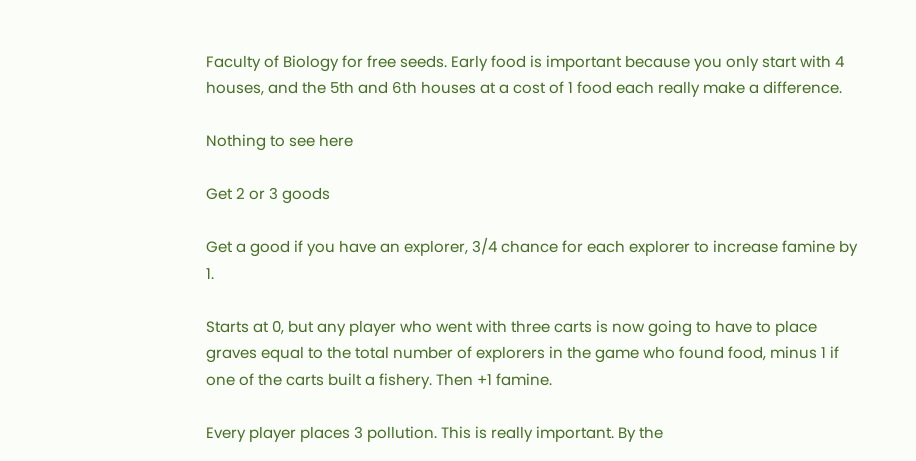Faculty of Biology for free seeds. Early food is important because you only start with 4 houses, and the 5th and 6th houses at a cost of 1 food each really make a difference.

Nothing to see here

Get 2 or 3 goods

Get a good if you have an explorer, 3/4 chance for each explorer to increase famine by 1.

Starts at 0, but any player who went with three carts is now going to have to place graves equal to the total number of explorers in the game who found food, minus 1 if one of the carts built a fishery. Then +1 famine.

Every player places 3 pollution. This is really important. By the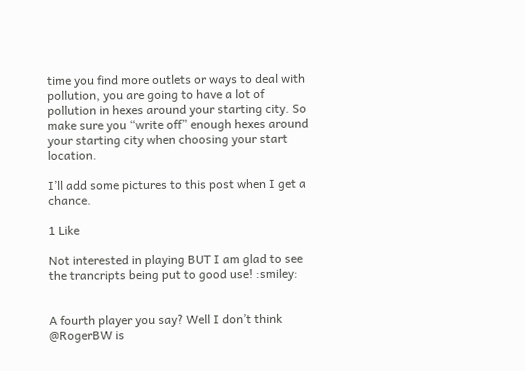time you find more outlets or ways to deal with pollution, you are going to have a lot of pollution in hexes around your starting city. So make sure you “write off” enough hexes around your starting city when choosing your start location.

I’ll add some pictures to this post when I get a chance.

1 Like

Not interested in playing BUT I am glad to see the trancripts being put to good use! :smiley:


A fourth player you say? Well I don’t think @RogerBW is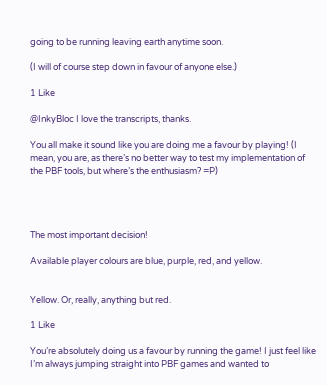going to be running leaving earth anytime soon.

(I will of course step down in favour of anyone else.)

1 Like

@InkyBloc I love the transcripts, thanks.

You all make it sound like you are doing me a favour by playing! (I mean, you are, as there’s no better way to test my implementation of the PBF tools, but where’s the enthusiasm? =P)




The most important decision!

Available player colours are blue, purple, red, and yellow.


Yellow. Or, really, anything but red.

1 Like

You’re absolutely doing us a favour by running the game! I just feel like I’m always jumping straight into PBF games and wanted to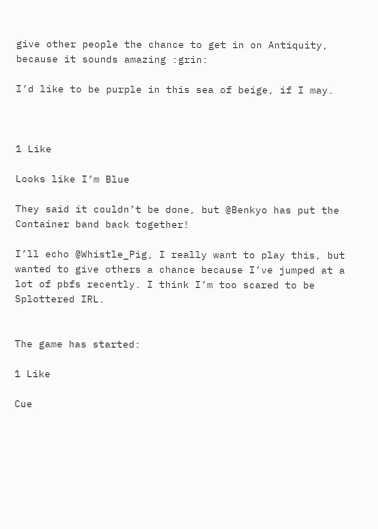give other people the chance to get in on Antiquity, because it sounds amazing :grin:

I’d like to be purple in this sea of beige, if I may.



1 Like

Looks like I’m Blue

They said it couldn’t be done, but @Benkyo has put the Container band back together!

I’ll echo @Whistle_Pig, I really want to play this, but wanted to give others a chance because I’ve jumped at a lot of pbfs recently. I think I’m too scared to be Splottered IRL.


The game has started:

1 Like

Cue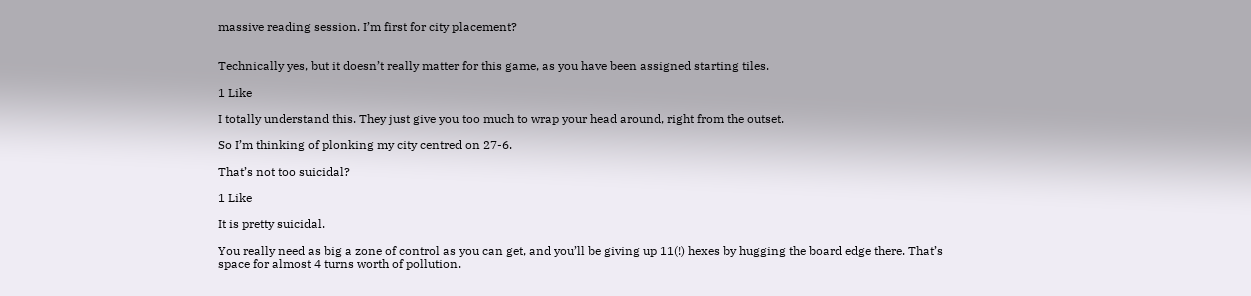massive reading session. I’m first for city placement?


Technically yes, but it doesn’t really matter for this game, as you have been assigned starting tiles.

1 Like

I totally understand this. They just give you too much to wrap your head around, right from the outset.

So I’m thinking of plonking my city centred on 27-6.

That’s not too suicidal?

1 Like

It is pretty suicidal.

You really need as big a zone of control as you can get, and you’ll be giving up 11(!) hexes by hugging the board edge there. That’s space for almost 4 turns worth of pollution.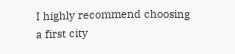I highly recommend choosing a first city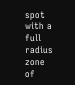spot with a full radius zone of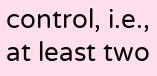control, i.e., at least two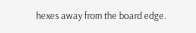hexes away from the board edge.